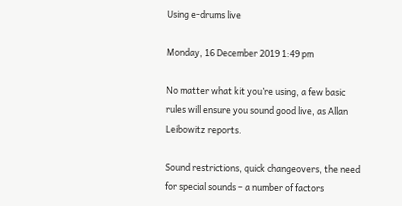Using e-drums live

Monday, 16 December 2019 1:49 pm

No matter what kit you’re using, a few basic rules will ensure you sound good live, as Allan Leibowitz reports.

Sound restrictions, quick changeovers, the need for special sounds – a number of factors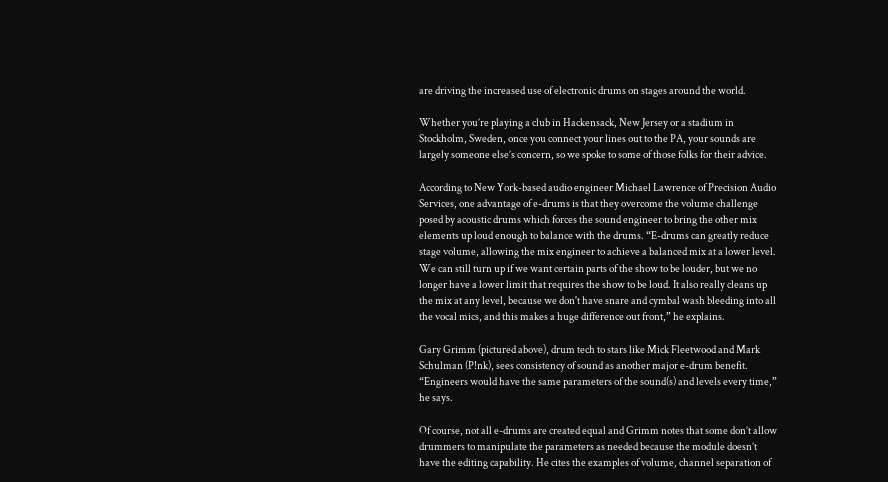are driving the increased use of electronic drums on stages around the world.

Whether you’re playing a club in Hackensack, New Jersey or a stadium in Stockholm, Sweden, once you connect your lines out to the PA, your sounds are largely someone else’s concern, so we spoke to some of those folks for their advice.

According to New York-based audio engineer Michael Lawrence of Precision Audio Services, one advantage of e-drums is that they overcome the volume challenge posed by acoustic drums which forces the sound engineer to bring the other mix elements up loud enough to balance with the drums. “E-drums can greatly reduce stage volume, allowing the mix engineer to achieve a balanced mix at a lower level. We can still turn up if we want certain parts of the show to be louder, but we no longer have a lower limit that requires the show to be loud. It also really cleans up the mix at any level, because we don't have snare and cymbal wash bleeding into all the vocal mics, and this makes a huge difference out front,” he explains.

Gary Grimm (pictured above), drum tech to stars like Mick Fleetwood and Mark Schulman (P!nk), sees consistency of sound as another major e-drum benefit. “Engineers would have the same parameters of the sound(s) and levels every time,” he says.

Of course, not all e-drums are created equal and Grimm notes that some don’t allow drummers to manipulate the parameters as needed because the module doesn’t have the editing capability. He cites the examples of volume, channel separation of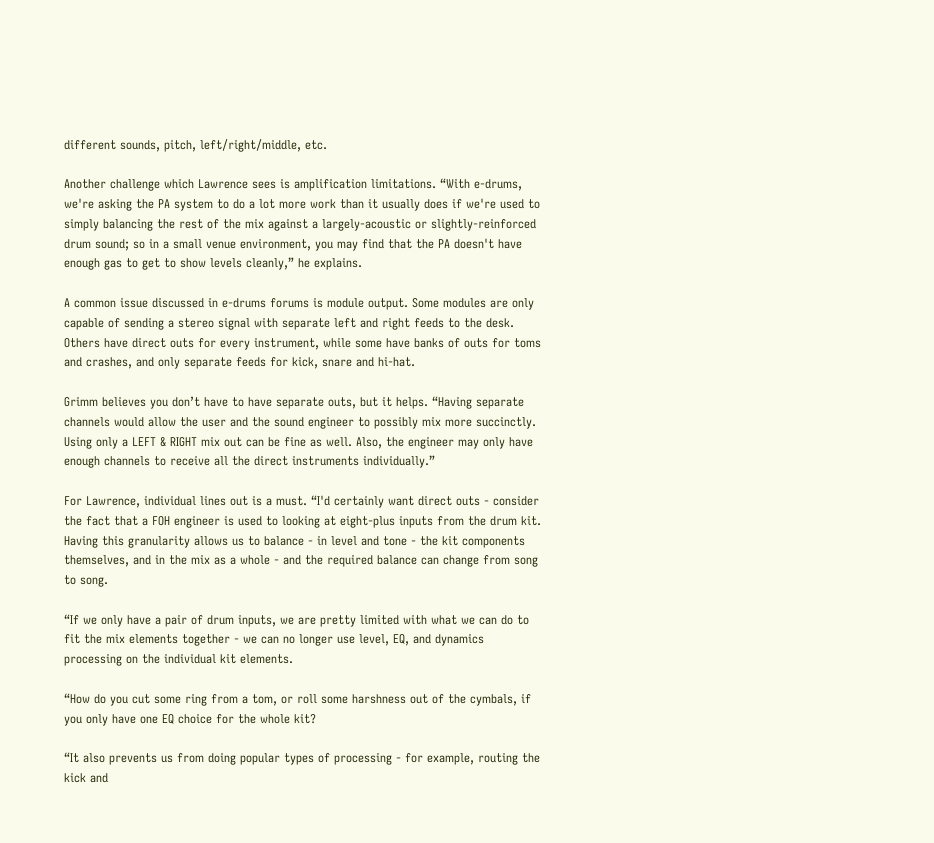different sounds, pitch, left/right/middle, etc.

Another challenge which Lawrence sees is amplification limitations. “With e-drums, we're asking the PA system to do a lot more work than it usually does if we're used to simply balancing the rest of the mix against a largely-acoustic or slightly-reinforced drum sound; so in a small venue environment, you may find that the PA doesn't have enough gas to get to show levels cleanly,” he explains.

A common issue discussed in e-drums forums is module output. Some modules are only capable of sending a stereo signal with separate left and right feeds to the desk. Others have direct outs for every instrument, while some have banks of outs for toms and crashes, and only separate feeds for kick, snare and hi-hat.

Grimm believes you don’t have to have separate outs, but it helps. “Having separate channels would allow the user and the sound engineer to possibly mix more succinctly. Using only a LEFT & RIGHT mix out can be fine as well. Also, the engineer may only have enough channels to receive all the direct instruments individually.”

For Lawrence, individual lines out is a must. “I'd certainly want direct outs - consider the fact that a FOH engineer is used to looking at eight-plus inputs from the drum kit. Having this granularity allows us to balance - in level and tone - the kit components themselves, and in the mix as a whole - and the required balance can change from song to song.

“If we only have a pair of drum inputs, we are pretty limited with what we can do to fit the mix elements together - we can no longer use level, EQ, and dynamics processing on the individual kit elements.

“How do you cut some ring from a tom, or roll some harshness out of the cymbals, if you only have one EQ choice for the whole kit?

“It also prevents us from doing popular types of processing - for example, routing the kick and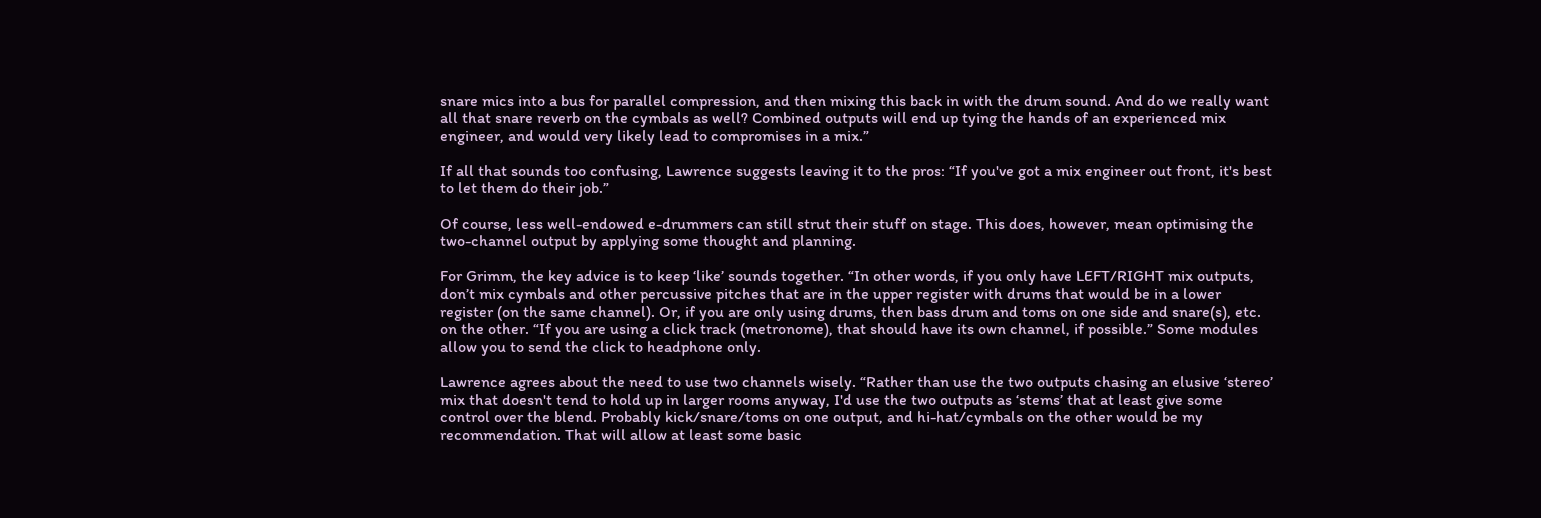snare mics into a bus for parallel compression, and then mixing this back in with the drum sound. And do we really want all that snare reverb on the cymbals as well? Combined outputs will end up tying the hands of an experienced mix engineer, and would very likely lead to compromises in a mix.”

If all that sounds too confusing, Lawrence suggests leaving it to the pros: “If you've got a mix engineer out front, it's best to let them do their job.”

Of course, less well-endowed e-drummers can still strut their stuff on stage. This does, however, mean optimising the two-channel output by applying some thought and planning.

For Grimm, the key advice is to keep ‘like’ sounds together. “In other words, if you only have LEFT/RIGHT mix outputs, don’t mix cymbals and other percussive pitches that are in the upper register with drums that would be in a lower register (on the same channel). Or, if you are only using drums, then bass drum and toms on one side and snare(s), etc. on the other. “If you are using a click track (metronome), that should have its own channel, if possible.” Some modules allow you to send the click to headphone only.

Lawrence agrees about the need to use two channels wisely. “Rather than use the two outputs chasing an elusive ‘stereo’ mix that doesn't tend to hold up in larger rooms anyway, I'd use the two outputs as ‘stems’ that at least give some control over the blend. Probably kick/snare/toms on one output, and hi-hat/cymbals on the other would be my recommendation. That will allow at least some basic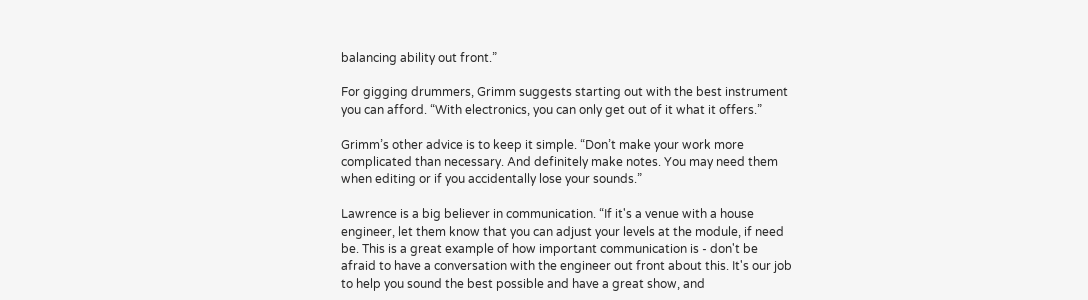balancing ability out front.”

For gigging drummers, Grimm suggests starting out with the best instrument you can afford. “With electronics, you can only get out of it what it offers.”

Grimm’s other advice is to keep it simple. “Don’t make your work more complicated than necessary. And definitely make notes. You may need them when editing or if you accidentally lose your sounds.”

Lawrence is a big believer in communication. “If it's a venue with a house engineer, let them know that you can adjust your levels at the module, if need be. This is a great example of how important communication is - don't be afraid to have a conversation with the engineer out front about this. It's our job to help you sound the best possible and have a great show, and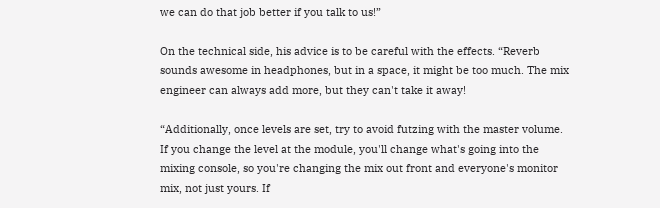we can do that job better if you talk to us!”

On the technical side, his advice is to be careful with the effects. “Reverb sounds awesome in headphones, but in a space, it might be too much. The mix engineer can always add more, but they can't take it away!

“Additionally, once levels are set, try to avoid futzing with the master volume. If you change the level at the module, you'll change what's going into the mixing console, so you're changing the mix out front and everyone's monitor mix, not just yours. If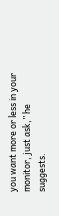you want more or less in your monitor, just ask,” he suggests.